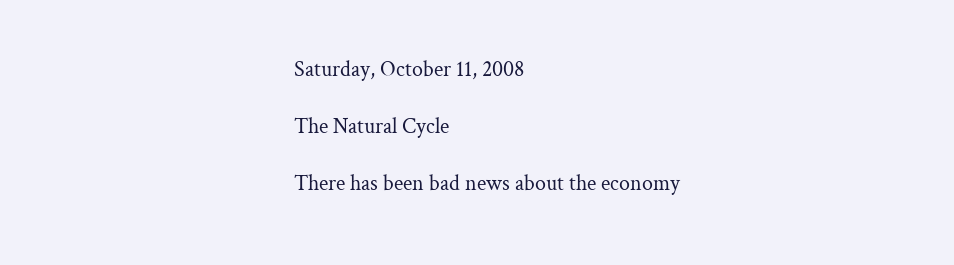Saturday, October 11, 2008

The Natural Cycle

There has been bad news about the economy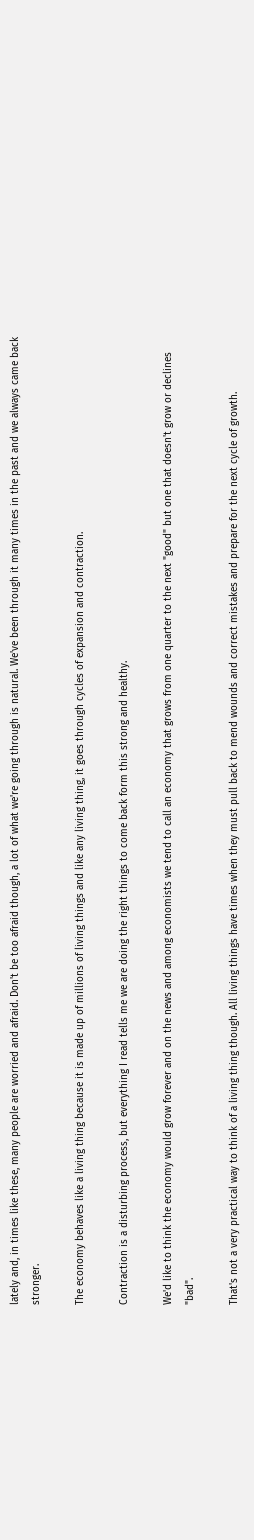lately and, in times like these, many people are worried and afraid. Don't be too afraid though, a lot of what we're going through is natural. We've been through it many times in the past and we always came back stronger.

The economy behaves like a living thing because it is made up of millions of living things and like any living thing, it goes through cycles of expansion and contraction.

Contraction is a disturbing process, but everything I read tells me we are doing the right things to come back form this strong and healthy.

We'd like to think the economy would grow forever and on the news and among economists we tend to call an economy that grows from one quarter to the next "good" but one that doesn't grow or declines "bad".

That's not a very practical way to think of a living thing though. All living things have times when they must pull back to mend wounds and correct mistakes and prepare for the next cycle of growth.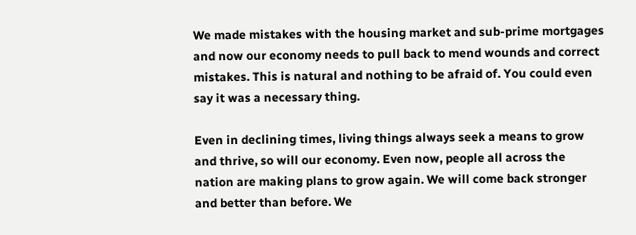We made mistakes with the housing market and sub-prime mortgages and now our economy needs to pull back to mend wounds and correct mistakes. This is natural and nothing to be afraid of. You could even say it was a necessary thing.

Even in declining times, living things always seek a means to grow and thrive, so will our economy. Even now, people all across the nation are making plans to grow again. We will come back stronger and better than before. We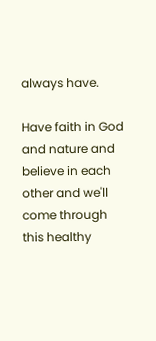always have.

Have faith in God and nature and believe in each other and we'll come through this healthy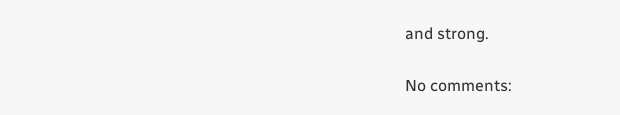and strong.

No comments: